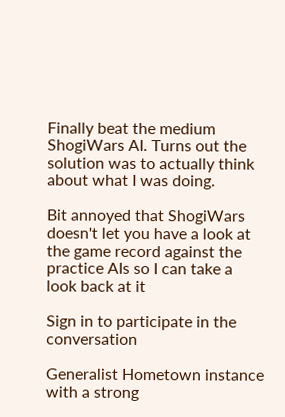Finally beat the medium ShogiWars AI. Turns out the solution was to actually think about what I was doing.

Bit annoyed that ShogiWars doesn't let you have a look at the game record against the practice AIs so I can take a look back at it

Sign in to participate in the conversation

Generalist Hometown instance with a strong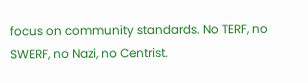focus on community standards. No TERF, no SWERF, no Nazi, no Centrist.